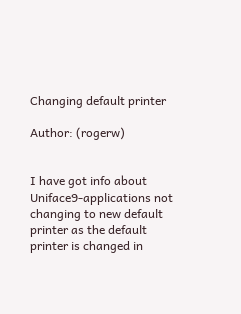Changing default printer

Author: (rogerw)


I have got info about Uniface9-applications not changing to new default printer as the default printer is changed in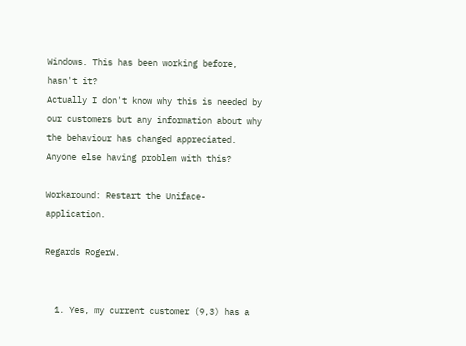Windows. This has been working before, hasn't it?
Actually I don't know why this is needed by our customers but any information about why the behaviour has changed appreciated.
Anyone else having problem with this?

Workaround: Restart the Uniface-application.

Regards RogerW.


  1. Yes, my current customer (9,3) has a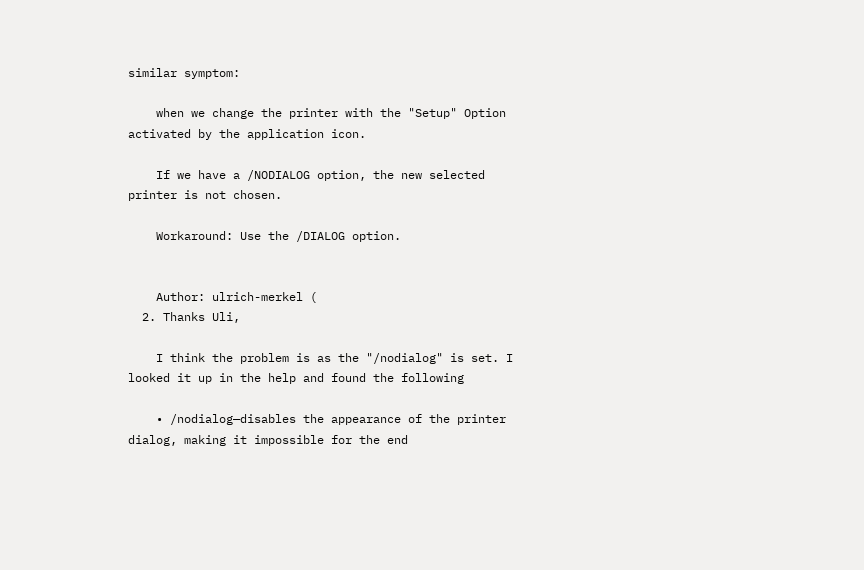similar symptom:

    when we change the printer with the "Setup" Option activated by the application icon.

    If we have a /NODIALOG option, the new selected printer is not chosen.

    Workaround: Use the /DIALOG option.


    Author: ulrich-merkel (
  2. Thanks Uli,

    I think the problem is as the "/nodialog" is set. I looked it up in the help and found the following

    • /nodialog—disables the appearance of the printer dialog, making it impossible for the end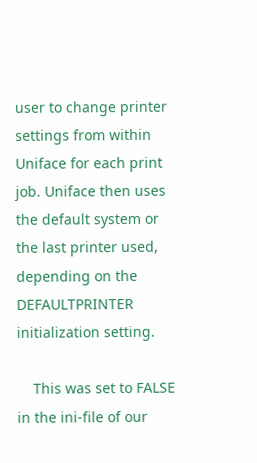user to change printer settings from within Uniface for each print job. Uniface then uses the default system or the last printer used, depending on the DEFAULTPRINTER initialization setting.

    This was set to FALSE in the ini-file of our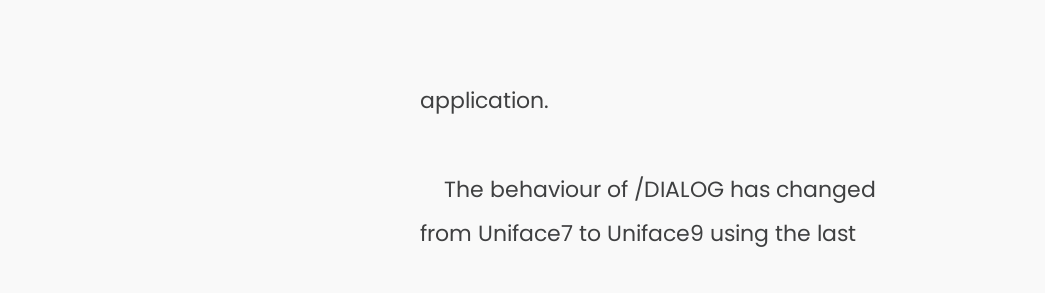application.

    The behaviour of /DIALOG has changed from Uniface7 to Uniface9 using the last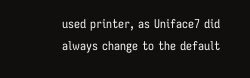used printer, as Uniface7 did always change to the default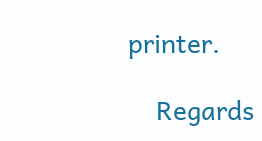printer.

    Regards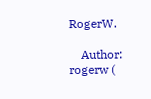RogerW.

    Author: rogerw (